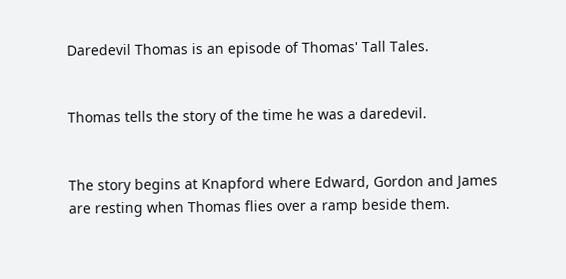Daredevil Thomas is an episode of Thomas' Tall Tales.


Thomas tells the story of the time he was a daredevil.


The story begins at Knapford where Edward, Gordon and James are resting when Thomas flies over a ramp beside them.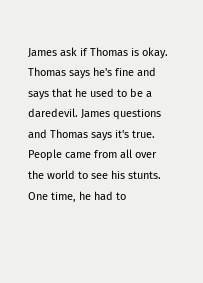James ask if Thomas is okay. Thomas says he's fine and says that he used to be a daredevil. James questions and Thomas says it's true. People came from all over the world to see his stunts. One time, he had to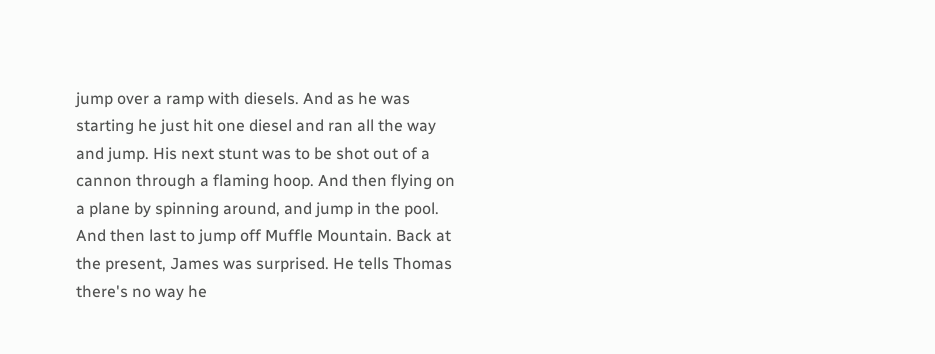jump over a ramp with diesels. And as he was starting he just hit one diesel and ran all the way and jump. His next stunt was to be shot out of a cannon through a flaming hoop. And then flying on a plane by spinning around, and jump in the pool. And then last to jump off Muffle Mountain. Back at the present, James was surprised. He tells Thomas there's no way he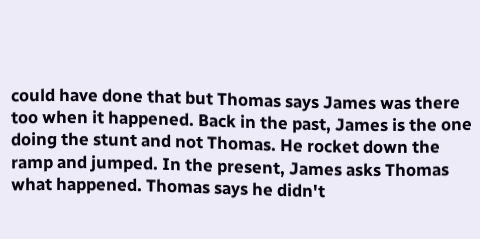could have done that but Thomas says James was there too when it happened. Back in the past, James is the one doing the stunt and not Thomas. He rocket down the ramp and jumped. In the present, James asks Thomas what happened. Thomas says he didn't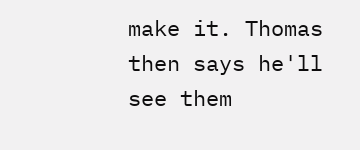make it. Thomas then says he'll see them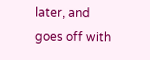later, and goes off with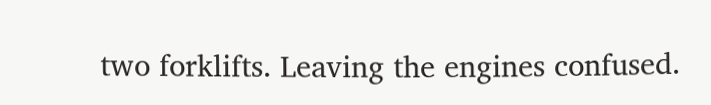two forklifts. Leaving the engines confused.